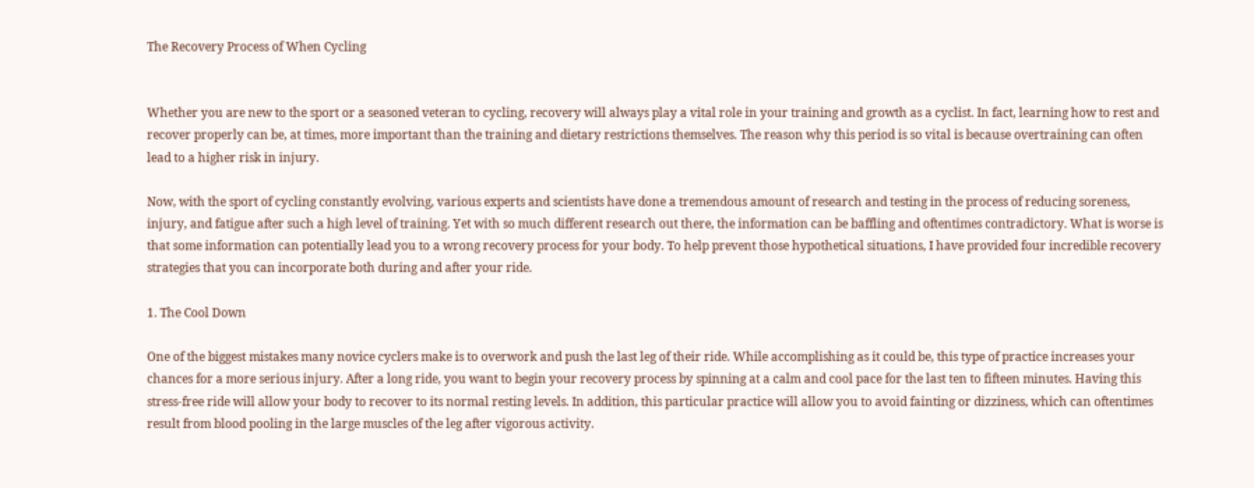The Recovery Process of When Cycling


Whether you are new to the sport or a seasoned veteran to cycling, recovery will always play a vital role in your training and growth as a cyclist. In fact, learning how to rest and recover properly can be, at times, more important than the training and dietary restrictions themselves. The reason why this period is so vital is because overtraining can often lead to a higher risk in injury.

Now, with the sport of cycling constantly evolving, various experts and scientists have done a tremendous amount of research and testing in the process of reducing soreness, injury, and fatigue after such a high level of training. Yet with so much different research out there, the information can be baffling and oftentimes contradictory. What is worse is that some information can potentially lead you to a wrong recovery process for your body. To help prevent those hypothetical situations, I have provided four incredible recovery strategies that you can incorporate both during and after your ride.

1. The Cool Down

One of the biggest mistakes many novice cyclers make is to overwork and push the last leg of their ride. While accomplishing as it could be, this type of practice increases your chances for a more serious injury. After a long ride, you want to begin your recovery process by spinning at a calm and cool pace for the last ten to fifteen minutes. Having this stress-free ride will allow your body to recover to its normal resting levels. In addition, this particular practice will allow you to avoid fainting or dizziness, which can oftentimes result from blood pooling in the large muscles of the leg after vigorous activity.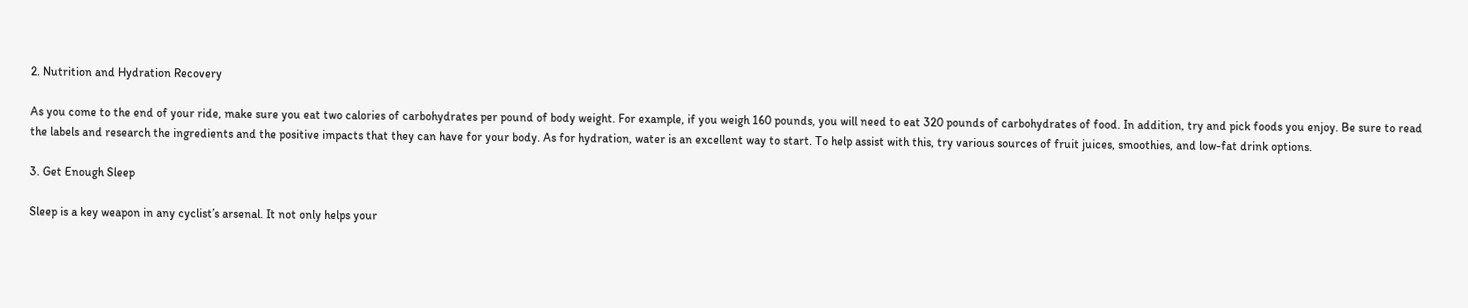2. Nutrition and Hydration Recovery

As you come to the end of your ride, make sure you eat two calories of carbohydrates per pound of body weight. For example, if you weigh 160 pounds, you will need to eat 320 pounds of carbohydrates of food. In addition, try and pick foods you enjoy. Be sure to read the labels and research the ingredients and the positive impacts that they can have for your body. As for hydration, water is an excellent way to start. To help assist with this, try various sources of fruit juices, smoothies, and low-fat drink options.

3. Get Enough Sleep

Sleep is a key weapon in any cyclist’s arsenal. It not only helps your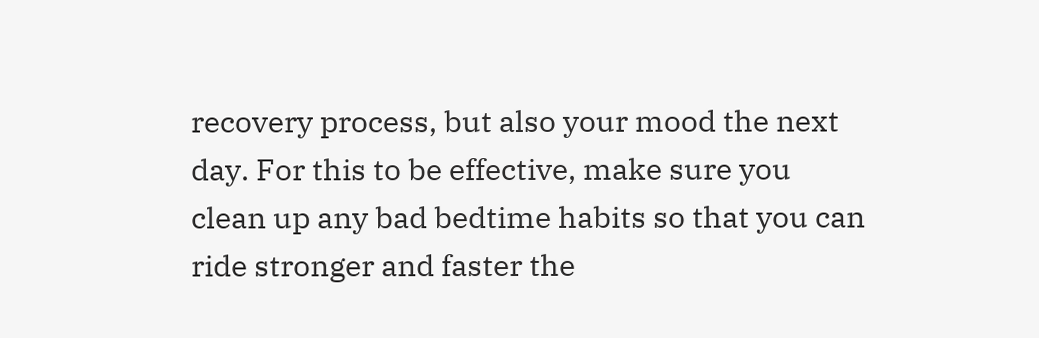recovery process, but also your mood the next day. For this to be effective, make sure you clean up any bad bedtime habits so that you can ride stronger and faster the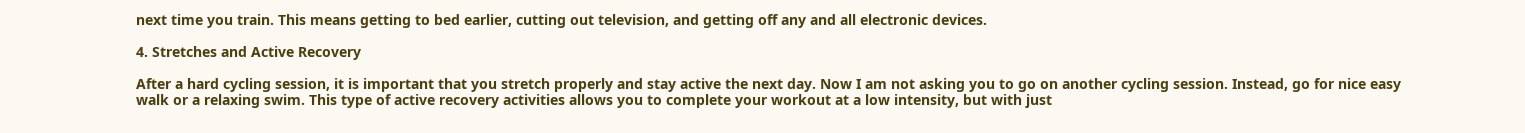next time you train. This means getting to bed earlier, cutting out television, and getting off any and all electronic devices.

4. Stretches and Active Recovery

After a hard cycling session, it is important that you stretch properly and stay active the next day. Now I am not asking you to go on another cycling session. Instead, go for nice easy walk or a relaxing swim. This type of active recovery activities allows you to complete your workout at a low intensity, but with just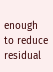enough to reduce residual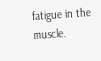fatigue in the muscle.